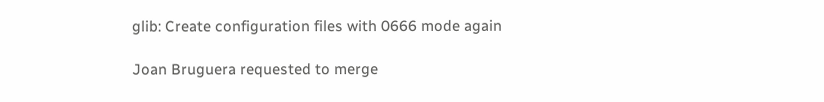glib: Create configuration files with 0666 mode again

Joan Bruguera requested to merge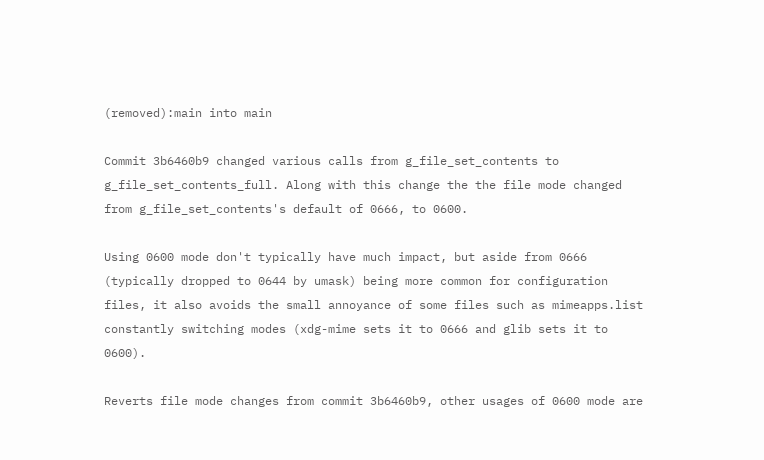(removed):main into main

Commit 3b6460b9 changed various calls from g_file_set_contents to g_file_set_contents_full. Along with this change the the file mode changed from g_file_set_contents's default of 0666, to 0600.

Using 0600 mode don't typically have much impact, but aside from 0666 (typically dropped to 0644 by umask) being more common for configuration files, it also avoids the small annoyance of some files such as mimeapps.list constantly switching modes (xdg-mime sets it to 0666 and glib sets it to 0600).

Reverts file mode changes from commit 3b6460b9, other usages of 0600 mode are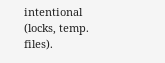intentional (locks, temp. files).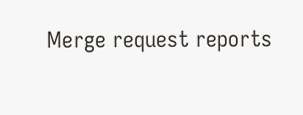Merge request reports